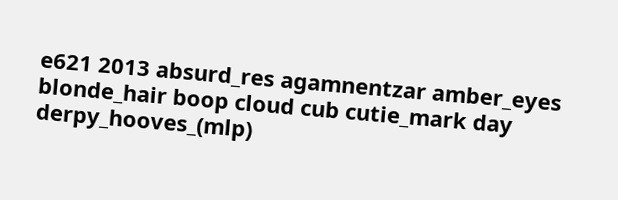e621 2013 absurd_res agamnentzar amber_eyes blonde_hair boop cloud cub cutie_mark day derpy_hooves_(mlp)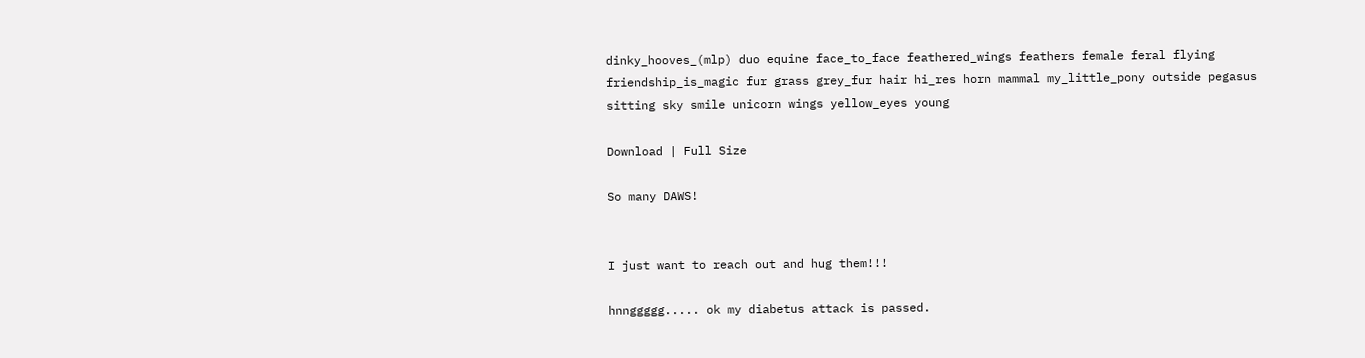dinky_hooves_(mlp) duo equine face_to_face feathered_wings feathers female feral flying friendship_is_magic fur grass grey_fur hair hi_res horn mammal my_little_pony outside pegasus sitting sky smile unicorn wings yellow_eyes young

Download | Full Size

So many DAWS!


I just want to reach out and hug them!!!

hnnggggg..... ok my diabetus attack is passed.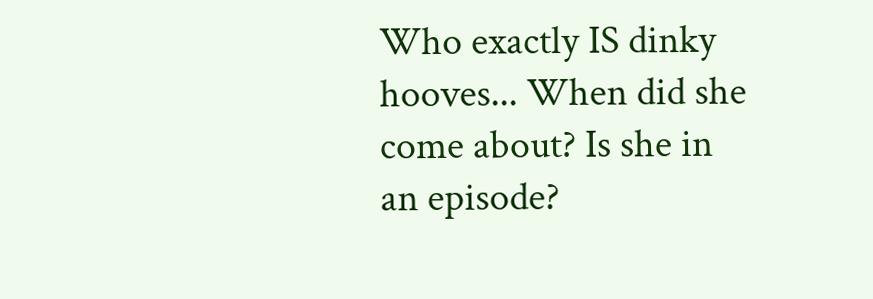Who exactly IS dinky hooves... When did she come about? Is she in an episode?